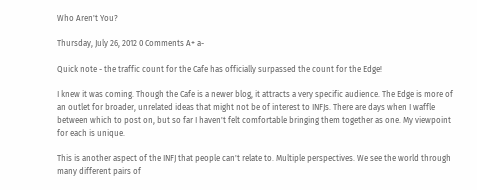Who Aren't You?

Thursday, July 26, 2012 0 Comments A+ a-

Quick note - the traffic count for the Cafe has officially surpassed the count for the Edge!

I knew it was coming. Though the Cafe is a newer blog, it attracts a very specific audience. The Edge is more of an outlet for broader, unrelated ideas that might not be of interest to INFJs. There are days when I waffle between which to post on, but so far I haven't felt comfortable bringing them together as one. My viewpoint for each is unique.

This is another aspect of the INFJ that people can't relate to. Multiple perspectives. We see the world through many different pairs of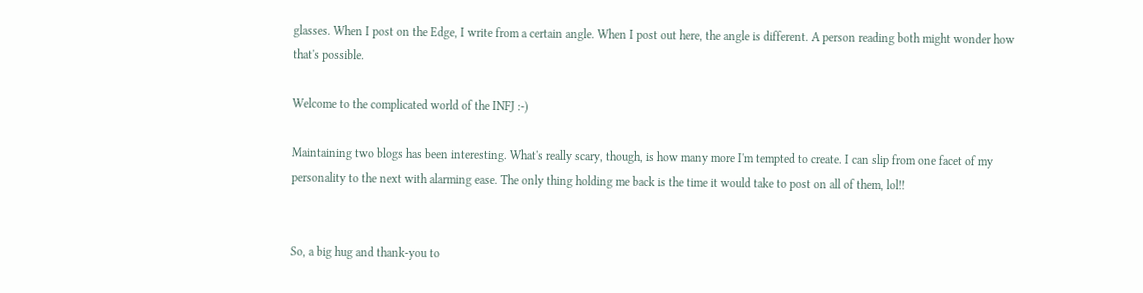glasses. When I post on the Edge, I write from a certain angle. When I post out here, the angle is different. A person reading both might wonder how that's possible.

Welcome to the complicated world of the INFJ :-)

Maintaining two blogs has been interesting. What's really scary, though, is how many more I'm tempted to create. I can slip from one facet of my personality to the next with alarming ease. The only thing holding me back is the time it would take to post on all of them, lol!!


So, a big hug and thank-you to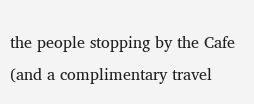the people stopping by the Cafe (and a complimentary travel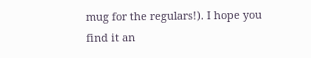mug for the regulars!). I hope you find it an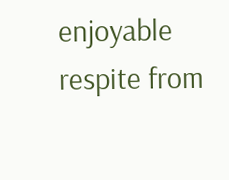enjoyable respite from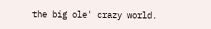the big ole' crazy world.